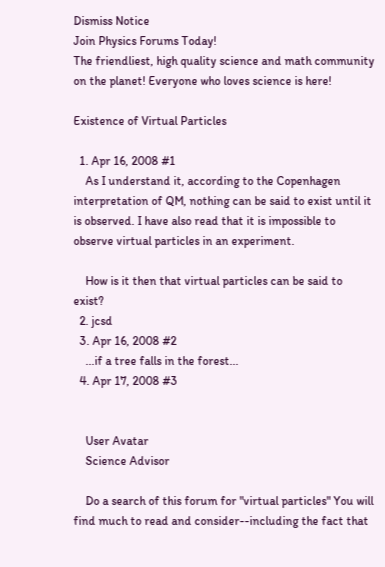Dismiss Notice
Join Physics Forums Today!
The friendliest, high quality science and math community on the planet! Everyone who loves science is here!

Existence of Virtual Particles

  1. Apr 16, 2008 #1
    As I understand it, according to the Copenhagen interpretation of QM, nothing can be said to exist until it is observed. I have also read that it is impossible to observe virtual particles in an experiment.

    How is it then that virtual particles can be said to exist?
  2. jcsd
  3. Apr 16, 2008 #2
    ...if a tree falls in the forest...
  4. Apr 17, 2008 #3


    User Avatar
    Science Advisor

    Do a search of this forum for "virtual particles" You will find much to read and consider--including the fact that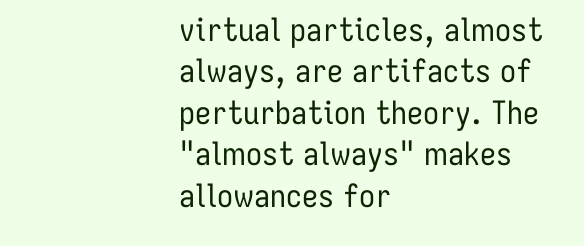virtual particles, almost always, are artifacts of perturbation theory. The "almost always" makes allowances for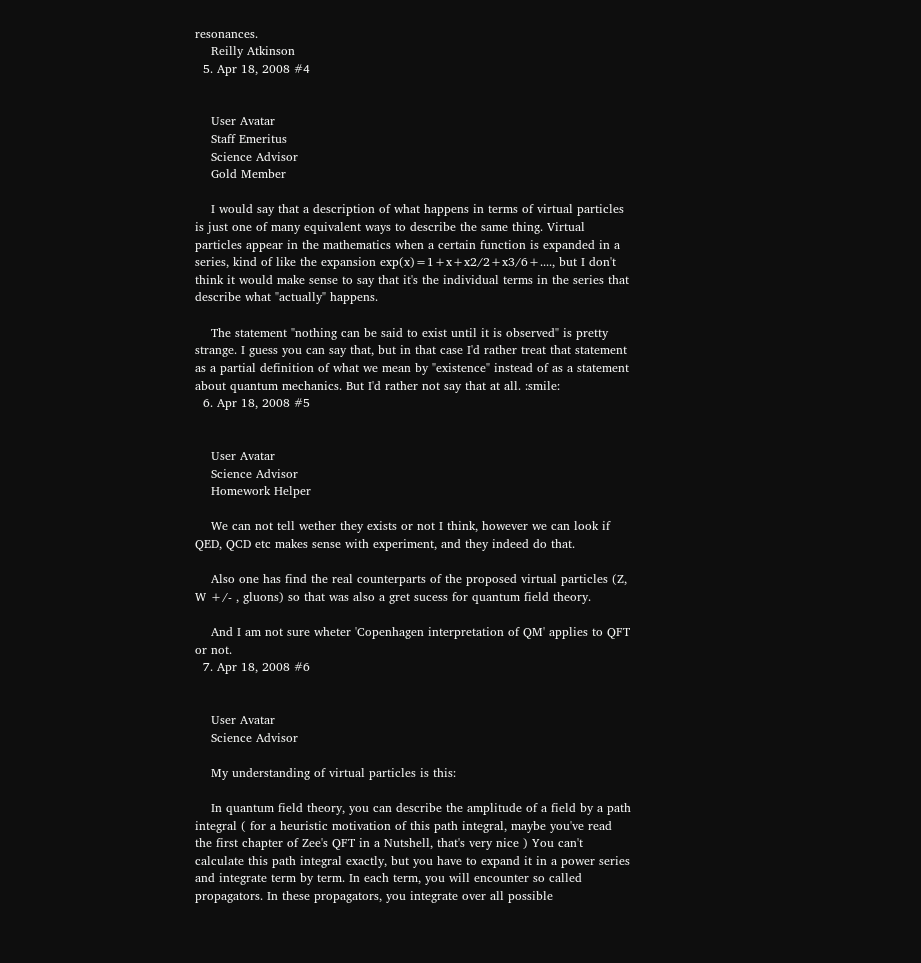resonances.
    Reilly Atkinson
  5. Apr 18, 2008 #4


    User Avatar
    Staff Emeritus
    Science Advisor
    Gold Member

    I would say that a description of what happens in terms of virtual particles is just one of many equivalent ways to describe the same thing. Virtual particles appear in the mathematics when a certain function is expanded in a series, kind of like the expansion exp(x)=1+x+x2/2+x3/6+...., but I don't think it would make sense to say that it's the individual terms in the series that describe what "actually" happens.

    The statement "nothing can be said to exist until it is observed" is pretty strange. I guess you can say that, but in that case I'd rather treat that statement as a partial definition of what we mean by "existence" instead of as a statement about quantum mechanics. But I'd rather not say that at all. :smile:
  6. Apr 18, 2008 #5


    User Avatar
    Science Advisor
    Homework Helper

    We can not tell wether they exists or not I think, however we can look if QED, QCD etc makes sense with experiment, and they indeed do that.

    Also one has find the real counterparts of the proposed virtual particles (Z, W +/- , gluons) so that was also a gret sucess for quantum field theory.

    And I am not sure wheter 'Copenhagen interpretation of QM' applies to QFT or not.
  7. Apr 18, 2008 #6


    User Avatar
    Science Advisor

    My understanding of virtual particles is this:

    In quantum field theory, you can describe the amplitude of a field by a path integral ( for a heuristic motivation of this path integral, maybe you've read the first chapter of Zee's QFT in a Nutshell, that's very nice ) You can't calculate this path integral exactly, but you have to expand it in a power series and integrate term by term. In each term, you will encounter so called propagators. In these propagators, you integrate over all possible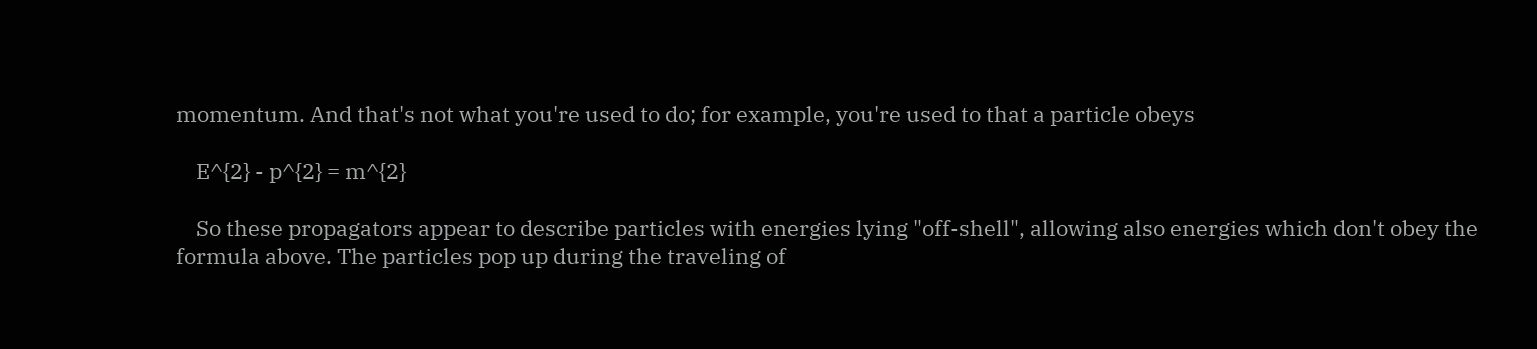momentum. And that's not what you're used to do; for example, you're used to that a particle obeys

    E^{2} - p^{2} = m^{2}

    So these propagators appear to describe particles with energies lying "off-shell", allowing also energies which don't obey the formula above. The particles pop up during the traveling of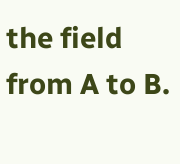the field from A to B.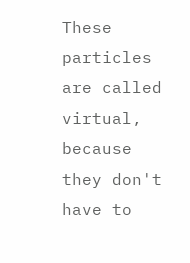These particles are called virtual, because they don't have to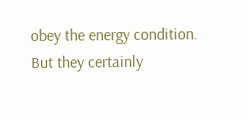obey the energy condition. But they certainly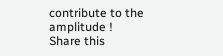contribute to the amplitude !
Share this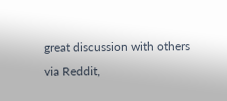great discussion with others via Reddit,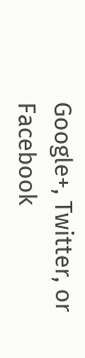Google+, Twitter, or Facebook